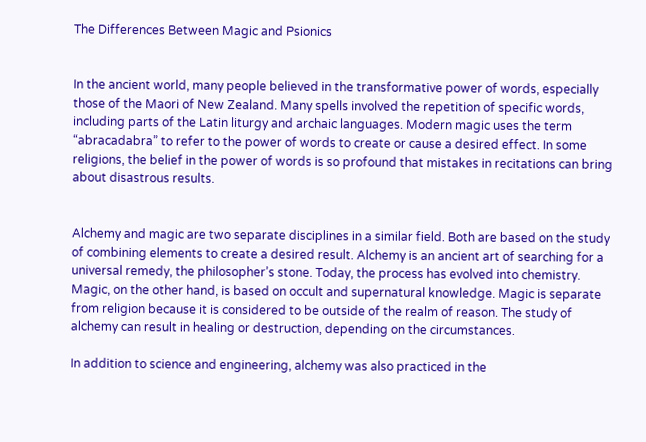The Differences Between Magic and Psionics


In the ancient world, many people believed in the transformative power of words, especially those of the Maori of New Zealand. Many spells involved the repetition of specific words, including parts of the Latin liturgy and archaic languages. Modern magic uses the term “abracadabra” to refer to the power of words to create or cause a desired effect. In some religions, the belief in the power of words is so profound that mistakes in recitations can bring about disastrous results.


Alchemy and magic are two separate disciplines in a similar field. Both are based on the study of combining elements to create a desired result. Alchemy is an ancient art of searching for a universal remedy, the philosopher’s stone. Today, the process has evolved into chemistry. Magic, on the other hand, is based on occult and supernatural knowledge. Magic is separate from religion because it is considered to be outside of the realm of reason. The study of alchemy can result in healing or destruction, depending on the circumstances.

In addition to science and engineering, alchemy was also practiced in the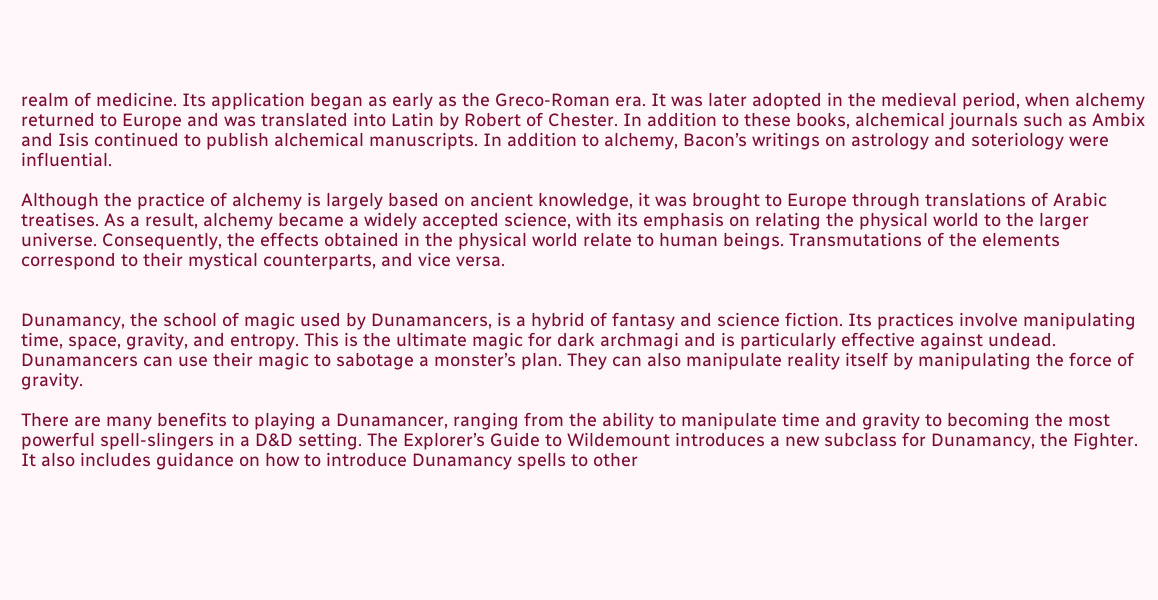realm of medicine. Its application began as early as the Greco-Roman era. It was later adopted in the medieval period, when alchemy returned to Europe and was translated into Latin by Robert of Chester. In addition to these books, alchemical journals such as Ambix and Isis continued to publish alchemical manuscripts. In addition to alchemy, Bacon’s writings on astrology and soteriology were influential.

Although the practice of alchemy is largely based on ancient knowledge, it was brought to Europe through translations of Arabic treatises. As a result, alchemy became a widely accepted science, with its emphasis on relating the physical world to the larger universe. Consequently, the effects obtained in the physical world relate to human beings. Transmutations of the elements correspond to their mystical counterparts, and vice versa.


Dunamancy, the school of magic used by Dunamancers, is a hybrid of fantasy and science fiction. Its practices involve manipulating time, space, gravity, and entropy. This is the ultimate magic for dark archmagi and is particularly effective against undead. Dunamancers can use their magic to sabotage a monster’s plan. They can also manipulate reality itself by manipulating the force of gravity.

There are many benefits to playing a Dunamancer, ranging from the ability to manipulate time and gravity to becoming the most powerful spell-slingers in a D&D setting. The Explorer’s Guide to Wildemount introduces a new subclass for Dunamancy, the Fighter. It also includes guidance on how to introduce Dunamancy spells to other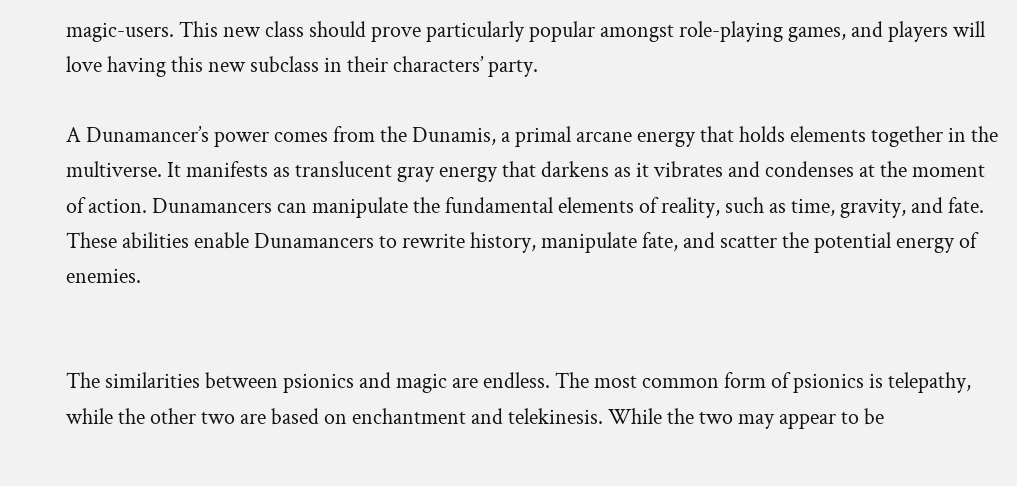magic-users. This new class should prove particularly popular amongst role-playing games, and players will love having this new subclass in their characters’ party.

A Dunamancer’s power comes from the Dunamis, a primal arcane energy that holds elements together in the multiverse. It manifests as translucent gray energy that darkens as it vibrates and condenses at the moment of action. Dunamancers can manipulate the fundamental elements of reality, such as time, gravity, and fate. These abilities enable Dunamancers to rewrite history, manipulate fate, and scatter the potential energy of enemies.


The similarities between psionics and magic are endless. The most common form of psionics is telepathy, while the other two are based on enchantment and telekinesis. While the two may appear to be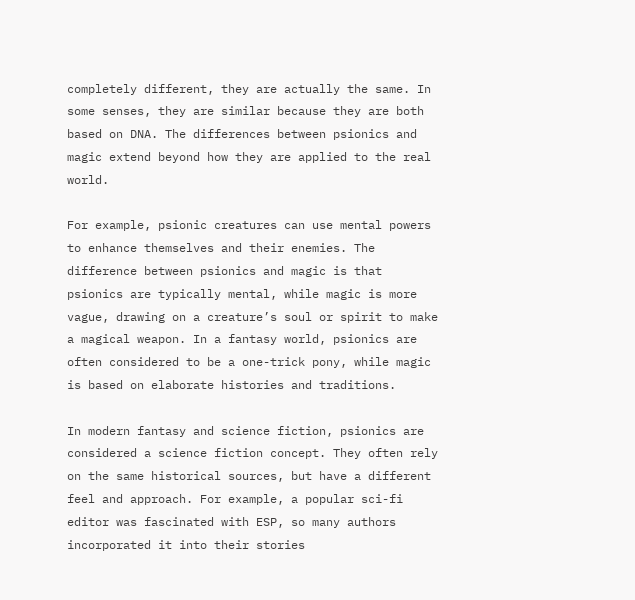completely different, they are actually the same. In some senses, they are similar because they are both based on DNA. The differences between psionics and magic extend beyond how they are applied to the real world.

For example, psionic creatures can use mental powers to enhance themselves and their enemies. The difference between psionics and magic is that psionics are typically mental, while magic is more vague, drawing on a creature’s soul or spirit to make a magical weapon. In a fantasy world, psionics are often considered to be a one-trick pony, while magic is based on elaborate histories and traditions.

In modern fantasy and science fiction, psionics are considered a science fiction concept. They often rely on the same historical sources, but have a different feel and approach. For example, a popular sci-fi editor was fascinated with ESP, so many authors incorporated it into their stories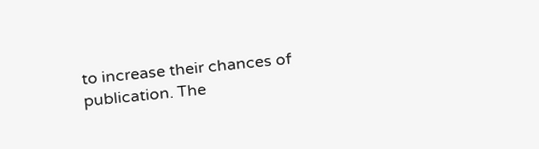to increase their chances of publication. The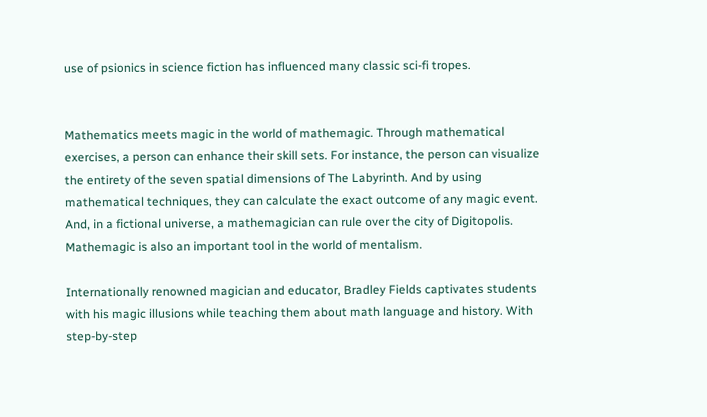use of psionics in science fiction has influenced many classic sci-fi tropes.


Mathematics meets magic in the world of mathemagic. Through mathematical exercises, a person can enhance their skill sets. For instance, the person can visualize the entirety of the seven spatial dimensions of The Labyrinth. And by using mathematical techniques, they can calculate the exact outcome of any magic event. And, in a fictional universe, a mathemagician can rule over the city of Digitopolis. Mathemagic is also an important tool in the world of mentalism.

Internationally renowned magician and educator, Bradley Fields captivates students with his magic illusions while teaching them about math language and history. With step-by-step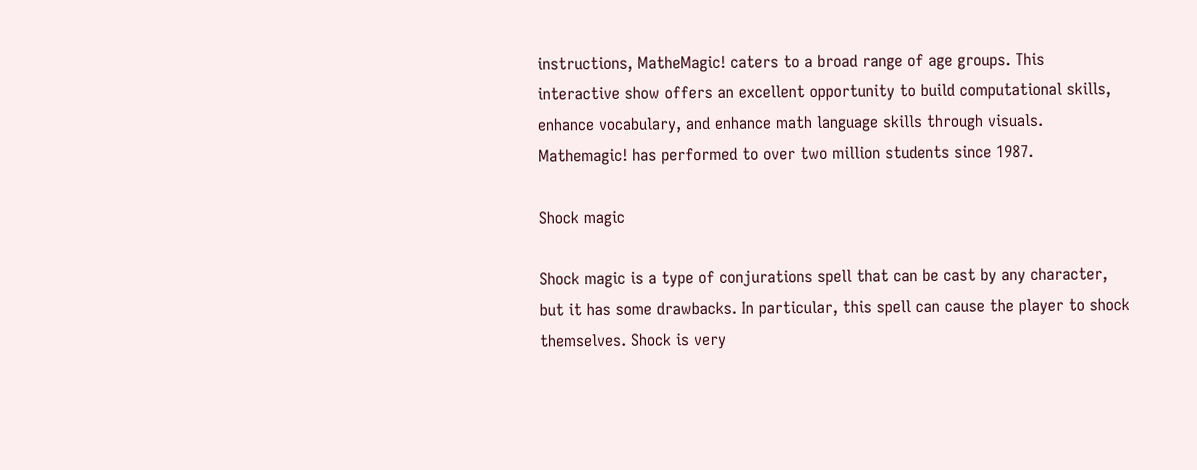instructions, MatheMagic! caters to a broad range of age groups. This interactive show offers an excellent opportunity to build computational skills, enhance vocabulary, and enhance math language skills through visuals. Mathemagic! has performed to over two million students since 1987.

Shock magic

Shock magic is a type of conjurations spell that can be cast by any character, but it has some drawbacks. In particular, this spell can cause the player to shock themselves. Shock is very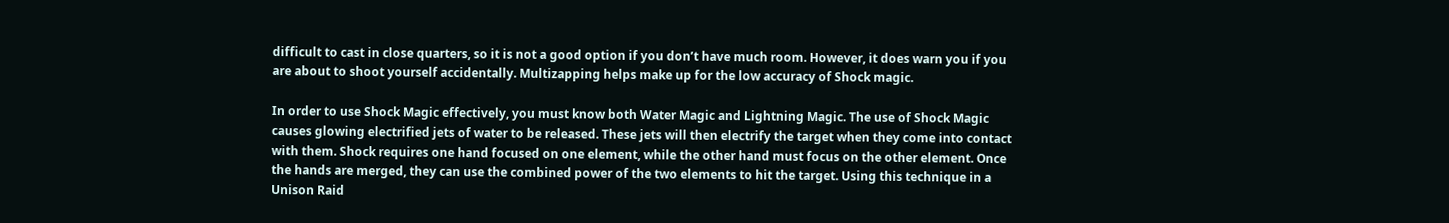difficult to cast in close quarters, so it is not a good option if you don’t have much room. However, it does warn you if you are about to shoot yourself accidentally. Multizapping helps make up for the low accuracy of Shock magic.

In order to use Shock Magic effectively, you must know both Water Magic and Lightning Magic. The use of Shock Magic causes glowing electrified jets of water to be released. These jets will then electrify the target when they come into contact with them. Shock requires one hand focused on one element, while the other hand must focus on the other element. Once the hands are merged, they can use the combined power of the two elements to hit the target. Using this technique in a Unison Raid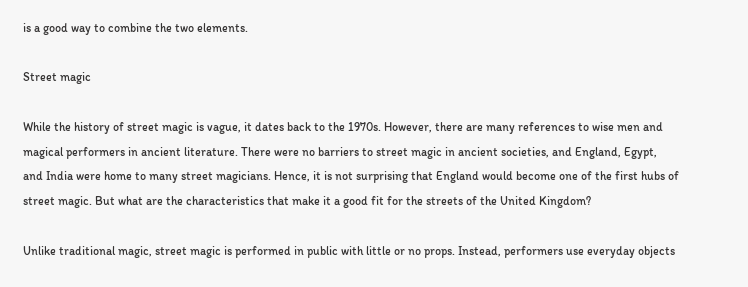is a good way to combine the two elements.

Street magic

While the history of street magic is vague, it dates back to the 1970s. However, there are many references to wise men and magical performers in ancient literature. There were no barriers to street magic in ancient societies, and England, Egypt, and India were home to many street magicians. Hence, it is not surprising that England would become one of the first hubs of street magic. But what are the characteristics that make it a good fit for the streets of the United Kingdom?

Unlike traditional magic, street magic is performed in public with little or no props. Instead, performers use everyday objects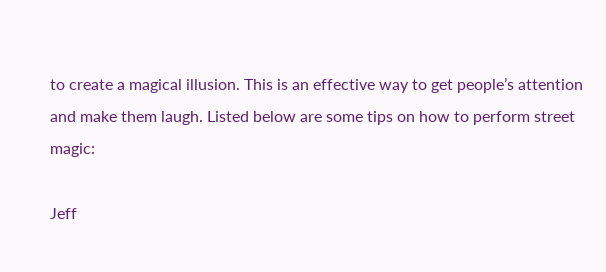to create a magical illusion. This is an effective way to get people’s attention and make them laugh. Listed below are some tips on how to perform street magic:

Jeff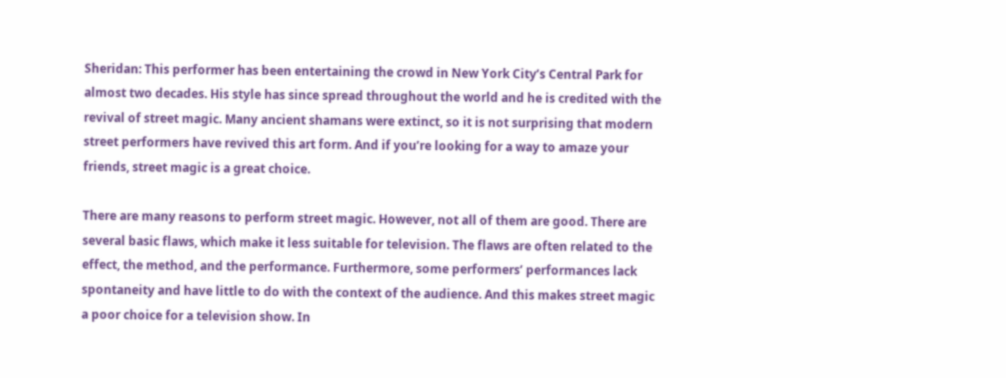Sheridan: This performer has been entertaining the crowd in New York City’s Central Park for almost two decades. His style has since spread throughout the world and he is credited with the revival of street magic. Many ancient shamans were extinct, so it is not surprising that modern street performers have revived this art form. And if you’re looking for a way to amaze your friends, street magic is a great choice.

There are many reasons to perform street magic. However, not all of them are good. There are several basic flaws, which make it less suitable for television. The flaws are often related to the effect, the method, and the performance. Furthermore, some performers’ performances lack spontaneity and have little to do with the context of the audience. And this makes street magic a poor choice for a television show. In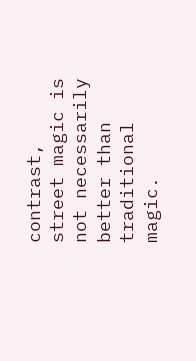contrast, street magic is not necessarily better than traditional magic.